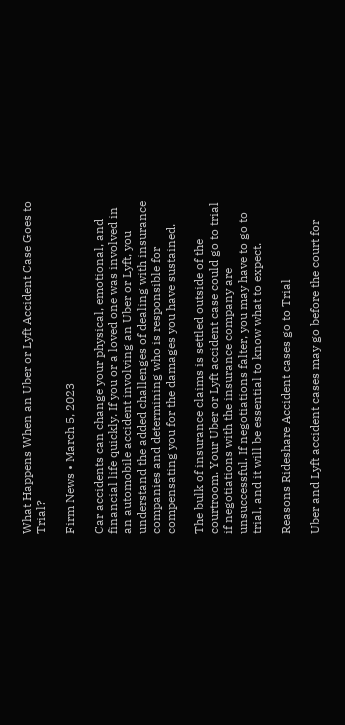What Happens When an Uber or Lyft Accident Case Goes to Trial?

Firm News • March 5, 2023

Car accidents can change your physical, emotional, and financial life quickly. If you or a loved one was involved in an automobile accident involving an Uber or Lyft, you understand the added challenges of dealing with insurance companies and determining who is responsible for compensating you for the damages you have sustained.

The bulk of insurance claims is settled outside of the courtroom. Your Uber or Lyft accident case could go to trial if negotiations with the insurance company are unsuccessful. If negotiations falter, you may have to go to trial, and it will be essential to know what to expect.

Reasons Rideshare Accident cases go to Trial

Uber and Lyft accident cases may go before the court for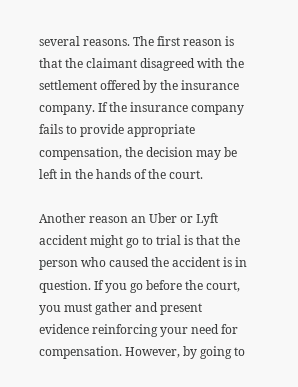several reasons. The first reason is that the claimant disagreed with the settlement offered by the insurance company. If the insurance company fails to provide appropriate compensation, the decision may be left in the hands of the court.

Another reason an Uber or Lyft accident might go to trial is that the person who caused the accident is in question. If you go before the court, you must gather and present evidence reinforcing your need for compensation. However, by going to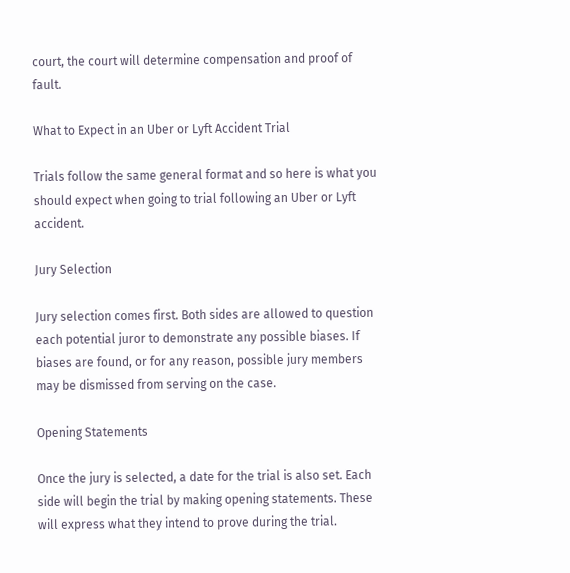court, the court will determine compensation and proof of fault.

What to Expect in an Uber or Lyft Accident Trial

Trials follow the same general format and so here is what you should expect when going to trial following an Uber or Lyft accident.

Jury Selection

Jury selection comes first. Both sides are allowed to question each potential juror to demonstrate any possible biases. If biases are found, or for any reason, possible jury members may be dismissed from serving on the case.

Opening Statements

Once the jury is selected, a date for the trial is also set. Each side will begin the trial by making opening statements. These will express what they intend to prove during the trial.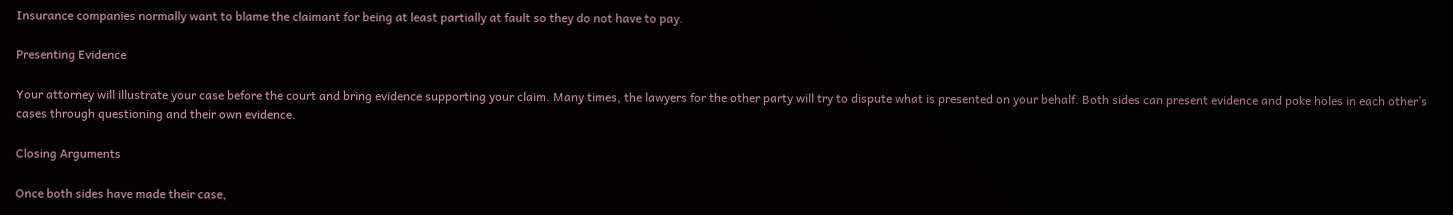Insurance companies normally want to blame the claimant for being at least partially at fault so they do not have to pay.

Presenting Evidence

Your attorney will illustrate your case before the court and bring evidence supporting your claim. Many times, the lawyers for the other party will try to dispute what is presented on your behalf. Both sides can present evidence and poke holes in each other’s cases through questioning and their own evidence.

Closing Arguments

Once both sides have made their case,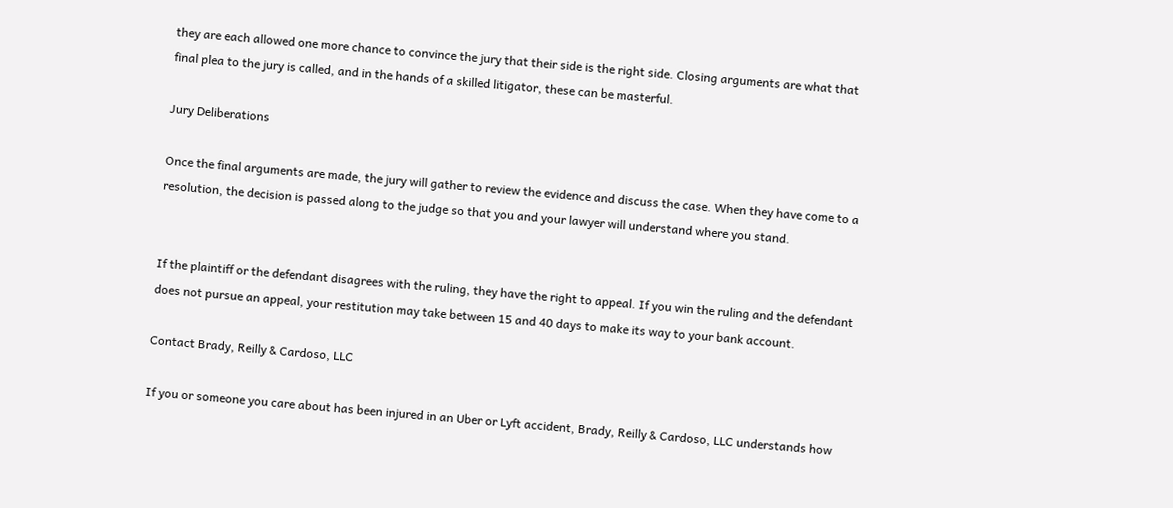they are each allowed one more chance to convince the jury that their side is the right side. Closing arguments are what that final plea to the jury is called, and in the hands of a skilled litigator, these can be masterful.

Jury Deliberations

Once the final arguments are made, the jury will gather to review the evidence and discuss the case. When they have come to a resolution, the decision is passed along to the judge so that you and your lawyer will understand where you stand.


If the plaintiff or the defendant disagrees with the ruling, they have the right to appeal. If you win the ruling and the defendant does not pursue an appeal, your restitution may take between 15 and 40 days to make its way to your bank account.

Contact Brady, Reilly & Cardoso, LLC

If you or someone you care about has been injured in an Uber or Lyft accident, Brady, Reilly & Cardoso, LLC understands how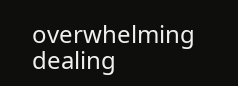overwhelming dealing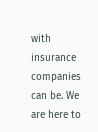with insurance companies can be. We are here to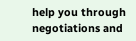help you through negotiations and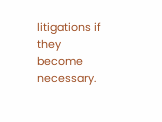litigations if they become necessary.